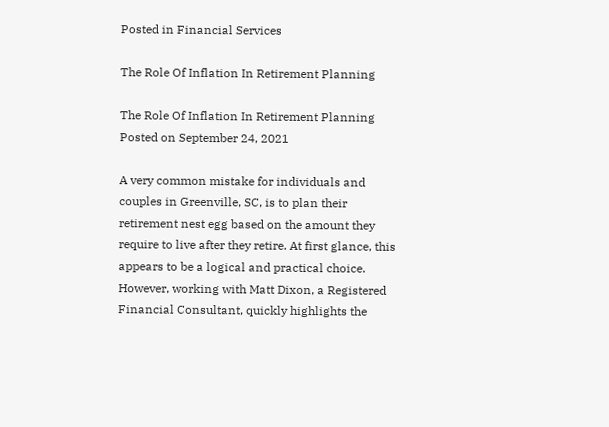Posted in Financial Services

The Role Of Inflation In Retirement Planning

The Role Of Inflation In Retirement Planning Posted on September 24, 2021

A very common mistake for individuals and couples in Greenville, SC, is to plan their retirement nest egg based on the amount they require to live after they retire. At first glance, this appears to be a logical and practical choice. However, working with Matt Dixon, a Registered Financial Consultant, quickly highlights the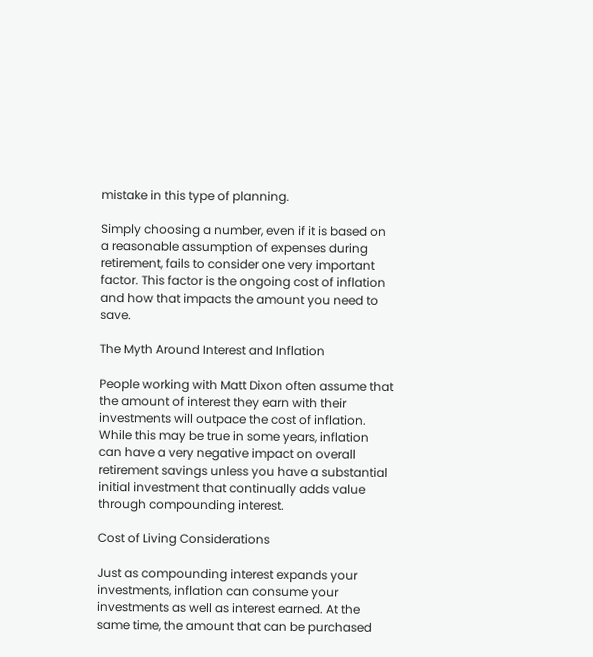mistake in this type of planning.

Simply choosing a number, even if it is based on a reasonable assumption of expenses during retirement, fails to consider one very important factor. This factor is the ongoing cost of inflation and how that impacts the amount you need to save.

The Myth Around Interest and Inflation

People working with Matt Dixon often assume that the amount of interest they earn with their investments will outpace the cost of inflation. While this may be true in some years, inflation can have a very negative impact on overall retirement savings unless you have a substantial initial investment that continually adds value through compounding interest.

Cost of Living Considerations

Just as compounding interest expands your investments, inflation can consume your investments as well as interest earned. At the same time, the amount that can be purchased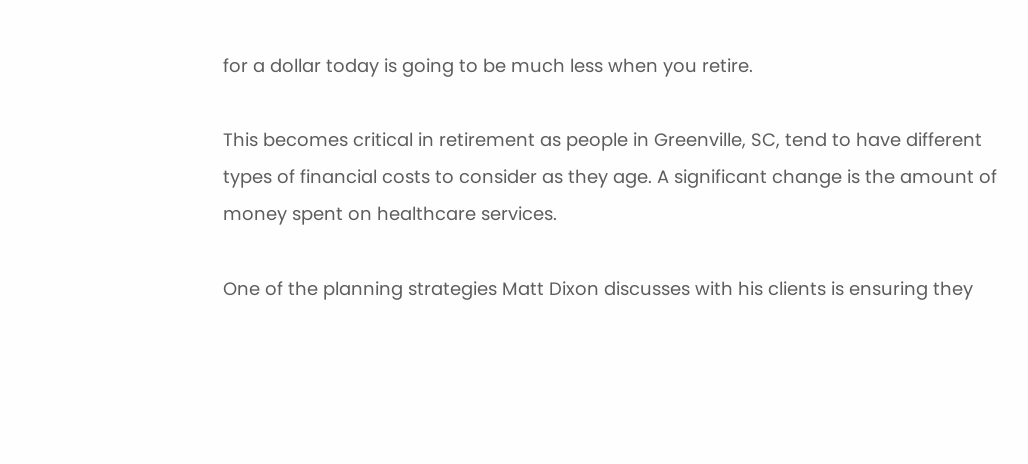for a dollar today is going to be much less when you retire.

This becomes critical in retirement as people in Greenville, SC, tend to have different types of financial costs to consider as they age. A significant change is the amount of money spent on healthcare services.

One of the planning strategies Matt Dixon discusses with his clients is ensuring they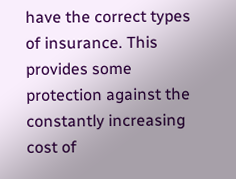have the correct types of insurance. This provides some protection against the constantly increasing cost of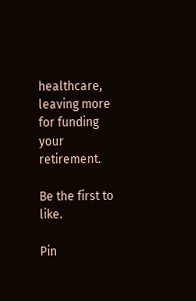healthcare, leaving more for funding your retirement.

Be the first to like.

Pin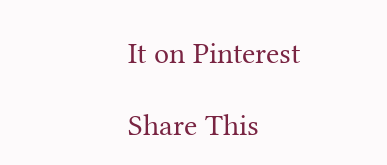It on Pinterest

Share This